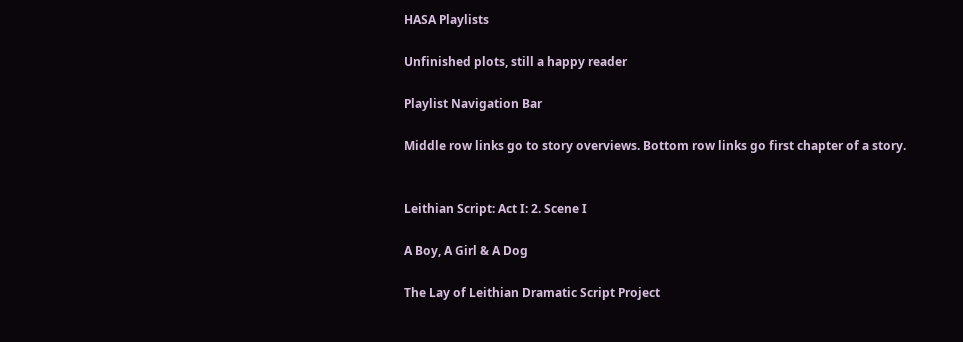HASA Playlists

Unfinished plots, still a happy reader

Playlist Navigation Bar

Middle row links go to story overviews. Bottom row links go first chapter of a story.


Leithian Script: Act I: 2. Scene I

A Boy, A Girl & A Dog

The Lay of Leithian Dramatic Script Project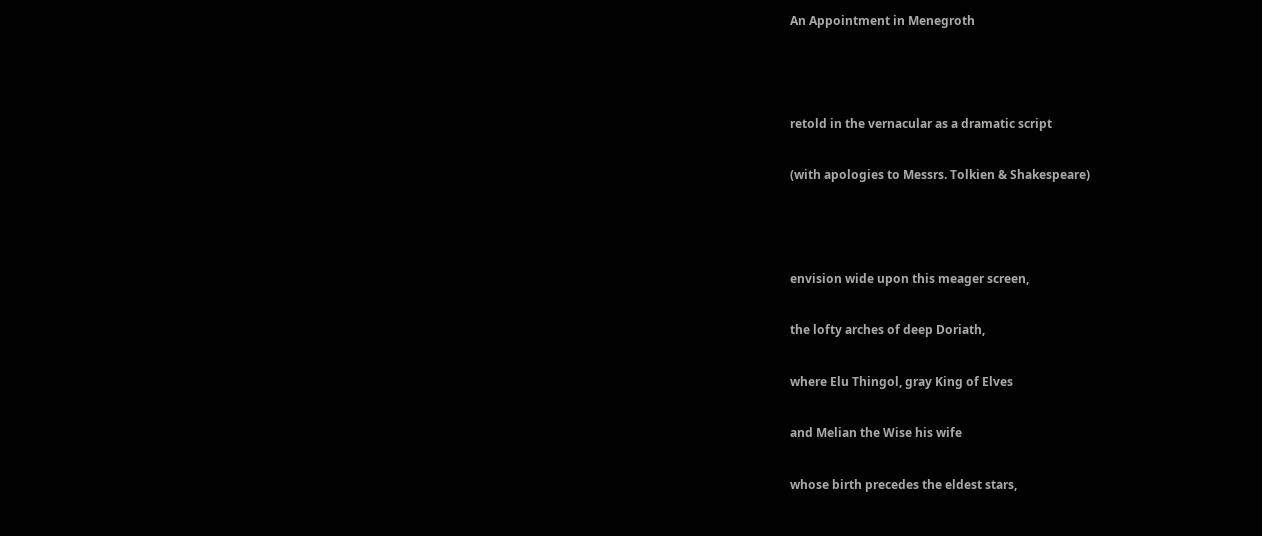An Appointment in Menegroth



retold in the vernacular as a dramatic script

(with apologies to Messrs. Tolkien & Shakespeare)



envision wide upon this meager screen,

the lofty arches of deep Doriath,

where Elu Thingol, gray King of Elves

and Melian the Wise his wife

whose birth precedes the eldest stars,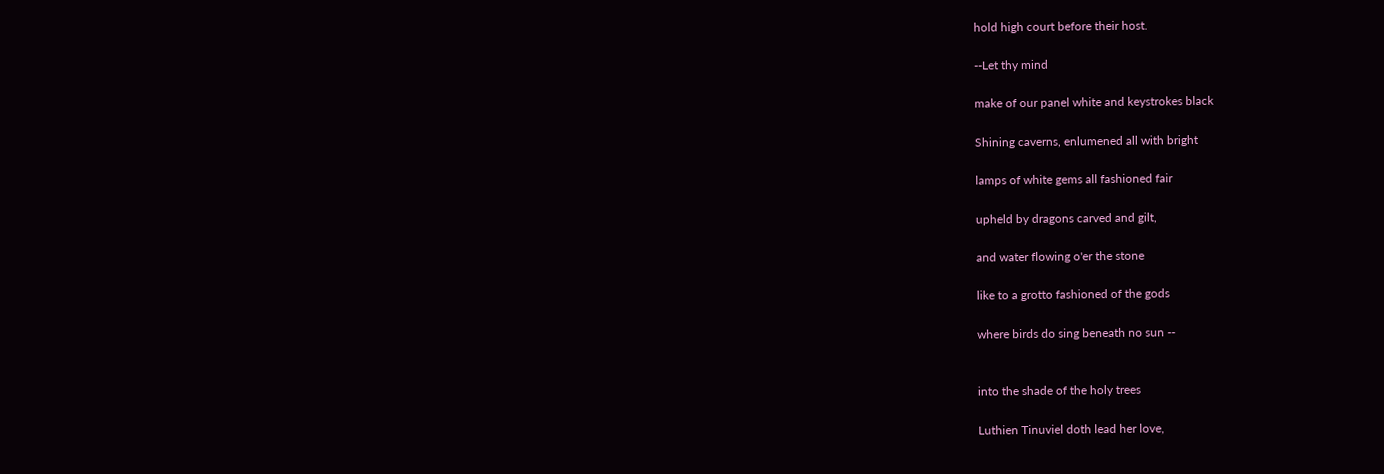hold high court before their host.

--Let thy mind

make of our panel white and keystrokes black

Shining caverns, enlumened all with bright

lamps of white gems all fashioned fair

upheld by dragons carved and gilt,

and water flowing o'er the stone

like to a grotto fashioned of the gods

where birds do sing beneath no sun --


into the shade of the holy trees

Luthien Tinuviel doth lead her love,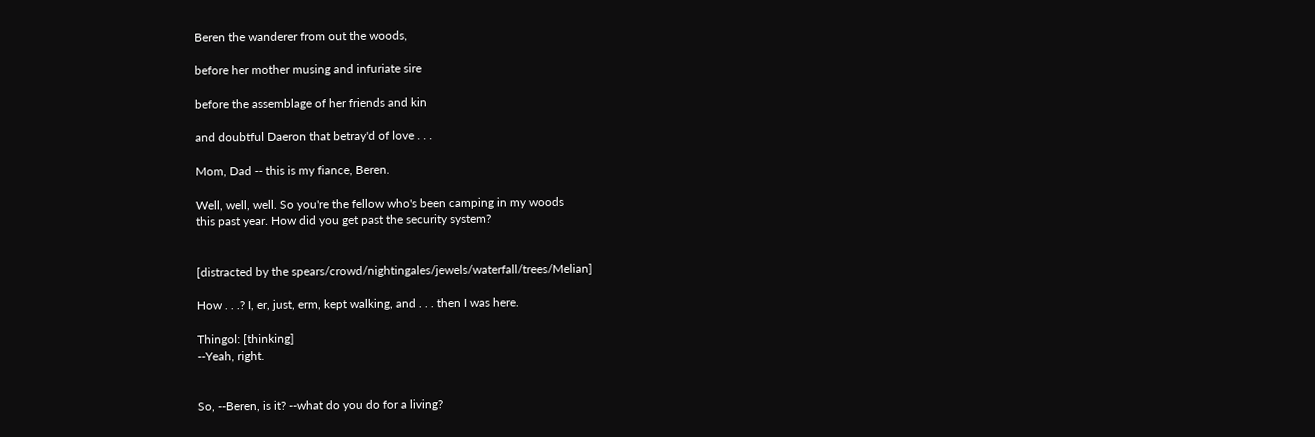Beren the wanderer from out the woods,

before her mother musing and infuriate sire

before the assemblage of her friends and kin

and doubtful Daeron that betray'd of love . . .

Mom, Dad -- this is my fiance, Beren.

Well, well, well. So you're the fellow who's been camping in my woods
this past year. How did you get past the security system?


[distracted by the spears/crowd/nightingales/jewels/waterfall/trees/Melian]

How . . .? I, er, just, erm, kept walking, and . . . then I was here.

Thingol: [thinking]
--Yeah, right.


So, --Beren, is it? --what do you do for a living?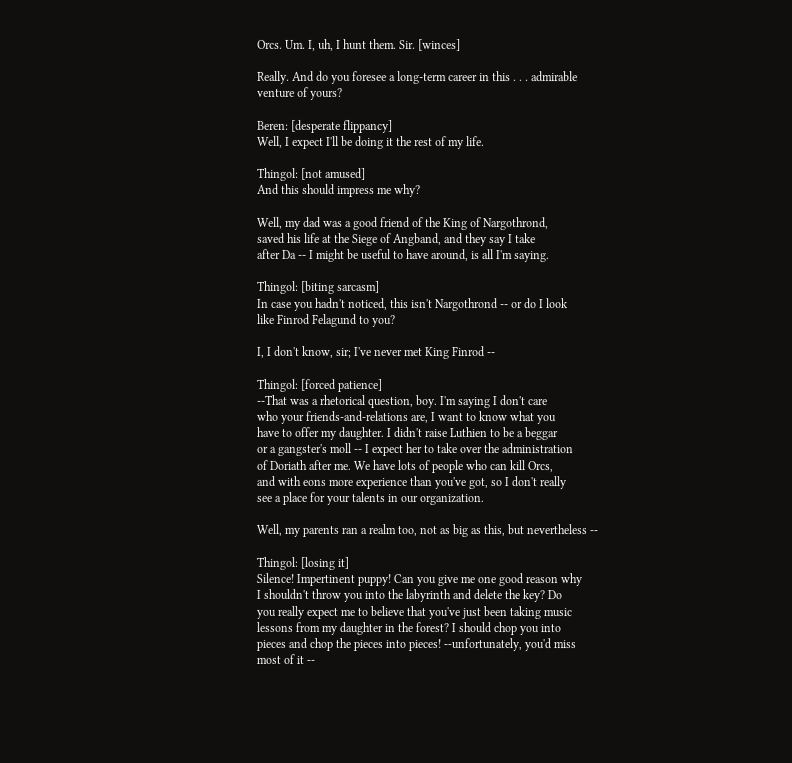Orcs. Um. I, uh, I hunt them. Sir. [winces]

Really. And do you foresee a long-term career in this . . . admirable
venture of yours?

Beren: [desperate flippancy]
Well, I expect I'll be doing it the rest of my life.

Thingol: [not amused]
And this should impress me why?

Well, my dad was a good friend of the King of Nargothrond,
saved his life at the Siege of Angband, and they say I take
after Da -- I might be useful to have around, is all I'm saying.

Thingol: [biting sarcasm]
In case you hadn't noticed, this isn't Nargothrond -- or do I look
like Finrod Felagund to you?

I, I don't know, sir; I've never met King Finrod --

Thingol: [forced patience]
--That was a rhetorical question, boy. I'm saying I don't care
who your friends-and-relations are, I want to know what you
have to offer my daughter. I didn't raise Luthien to be a beggar
or a gangster's moll -- I expect her to take over the administration
of Doriath after me. We have lots of people who can kill Orcs,
and with eons more experience than you've got, so I don't really
see a place for your talents in our organization.

Well, my parents ran a realm too, not as big as this, but nevertheless --

Thingol: [losing it]
Silence! Impertinent puppy! Can you give me one good reason why
I shouldn't throw you into the labyrinth and delete the key? Do
you really expect me to believe that you've just been taking music
lessons from my daughter in the forest? I should chop you into
pieces and chop the pieces into pieces! --unfortunately, you'd miss
most of it --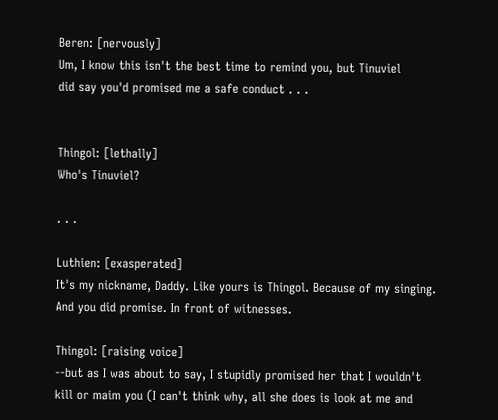Beren: [nervously]
Um, I know this isn't the best time to remind you, but Tinuviel
did say you'd promised me a safe conduct . . .


Thingol: [lethally]
Who's Tinuviel?

. . .

Luthien: [exasperated]
It's my nickname, Daddy. Like yours is Thingol. Because of my singing.
And you did promise. In front of witnesses.

Thingol: [raising voice]
--but as I was about to say, I stupidly promised her that I wouldn't
kill or maim you (I can't think why, all she does is look at me and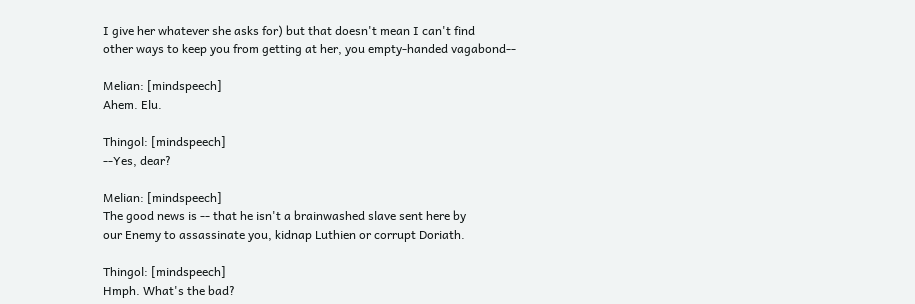I give her whatever she asks for) but that doesn't mean I can't find
other ways to keep you from getting at her, you empty-handed vagabond--

Melian: [mindspeech]
Ahem. Elu.

Thingol: [mindspeech]
--Yes, dear?

Melian: [mindspeech]
The good news is -- that he isn't a brainwashed slave sent here by
our Enemy to assassinate you, kidnap Luthien or corrupt Doriath.

Thingol: [mindspeech]
Hmph. What's the bad?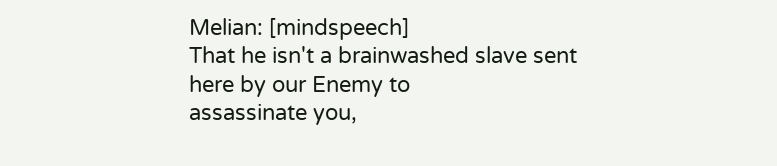Melian: [mindspeech]
That he isn't a brainwashed slave sent here by our Enemy to
assassinate you,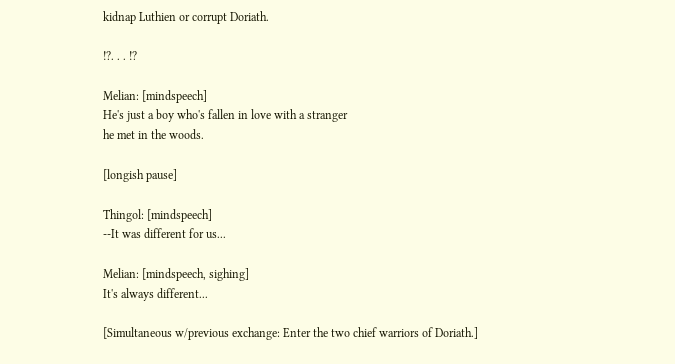kidnap Luthien or corrupt Doriath.

!?. . . !?

Melian: [mindspeech]
He's just a boy who's fallen in love with a stranger
he met in the woods.

[longish pause]

Thingol: [mindspeech]
--It was different for us...

Melian: [mindspeech, sighing]
It's always different...

[Simultaneous w/previous exchange: Enter the two chief warriors of Doriath.]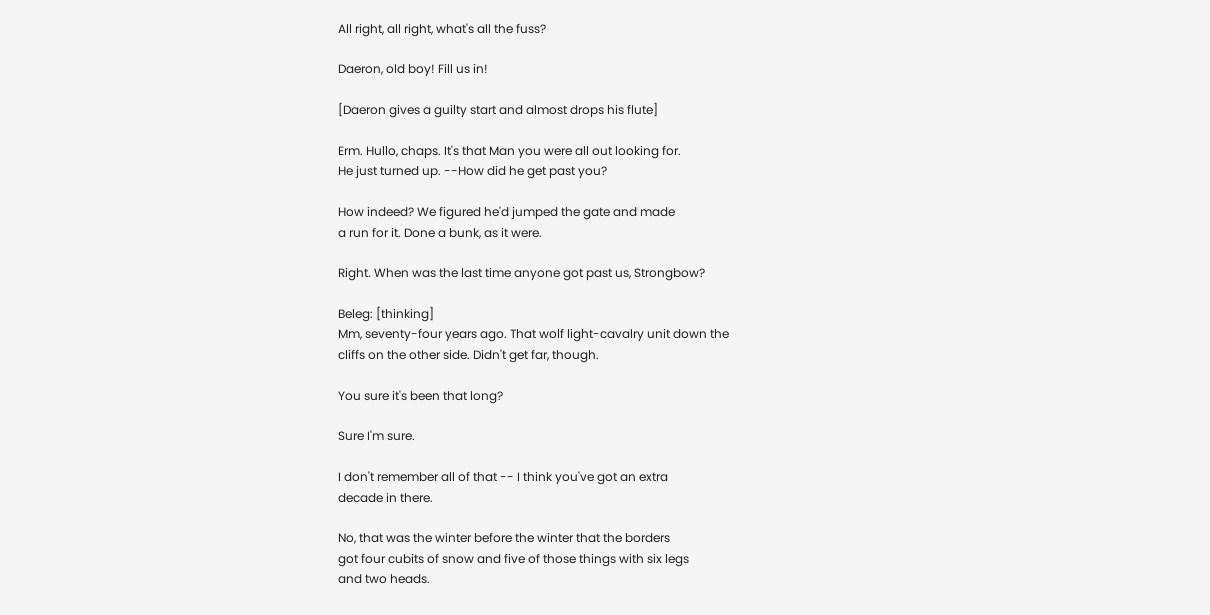All right, all right, what's all the fuss?

Daeron, old boy! Fill us in!

[Daeron gives a guilty start and almost drops his flute]

Erm. Hullo, chaps. It's that Man you were all out looking for.
He just turned up. --How did he get past you?

How indeed? We figured he'd jumped the gate and made
a run for it. Done a bunk, as it were.

Right. When was the last time anyone got past us, Strongbow?

Beleg: [thinking]
Mm, seventy-four years ago. That wolf light-cavalry unit down the
cliffs on the other side. Didn't get far, though.

You sure it's been that long?

Sure I'm sure.

I don't remember all of that -- I think you've got an extra
decade in there.

No, that was the winter before the winter that the borders
got four cubits of snow and five of those things with six legs
and two heads.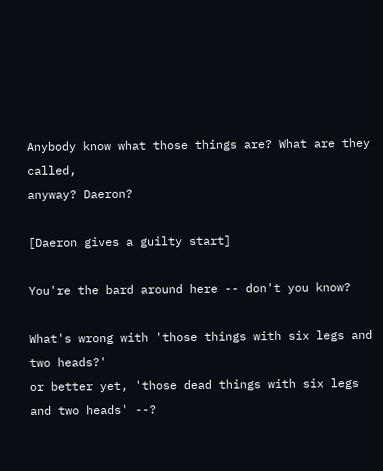Anybody know what those things are? What are they called,
anyway? Daeron?

[Daeron gives a guilty start]

You're the bard around here -- don't you know?

What's wrong with 'those things with six legs and two heads?'
or better yet, 'those dead things with six legs and two heads' --?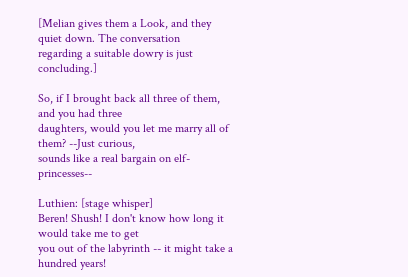[Melian gives them a Look, and they quiet down. The conversation
regarding a suitable dowry is just concluding.]

So, if I brought back all three of them, and you had three
daughters, would you let me marry all of them? --Just curious,
sounds like a real bargain on elf-princesses--

Luthien: [stage whisper]
Beren! Shush! I don't know how long it would take me to get
you out of the labyrinth -- it might take a hundred years!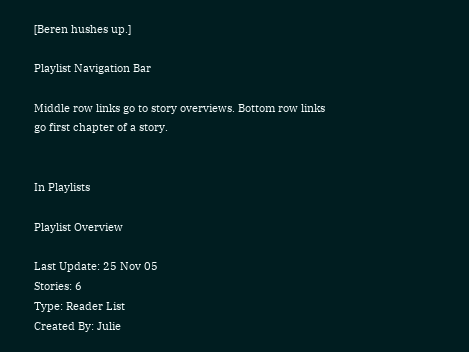[Beren hushes up.]

Playlist Navigation Bar

Middle row links go to story overviews. Bottom row links go first chapter of a story.


In Playlists

Playlist Overview

Last Update: 25 Nov 05
Stories: 6
Type: Reader List
Created By: Julie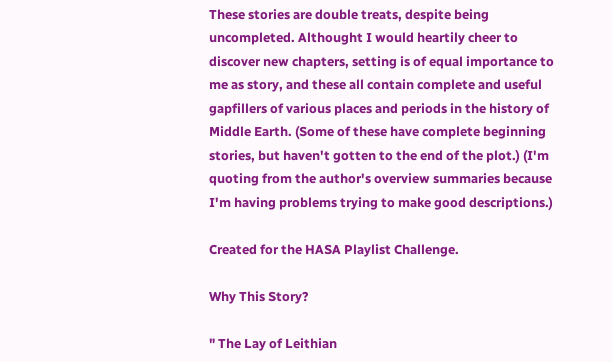These stories are double treats, despite being uncompleted. Althought I would heartily cheer to discover new chapters, setting is of equal importance to me as story, and these all contain complete and useful gapfillers of various places and periods in the history of Middle Earth. (Some of these have complete beginning stories, but haven't gotten to the end of the plot.) (I'm quoting from the author's overview summaries because I'm having problems trying to make good descriptions.)

Created for the HASA Playlist Challenge.

Why This Story?

" The Lay of Leithian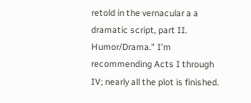retold in the vernacular a a dramatic script, part II. Humor/Drama." I'm recommending Acts I through IV; nearly all the plot is finished.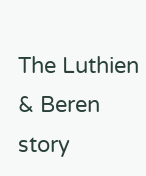The Luthien & Beren story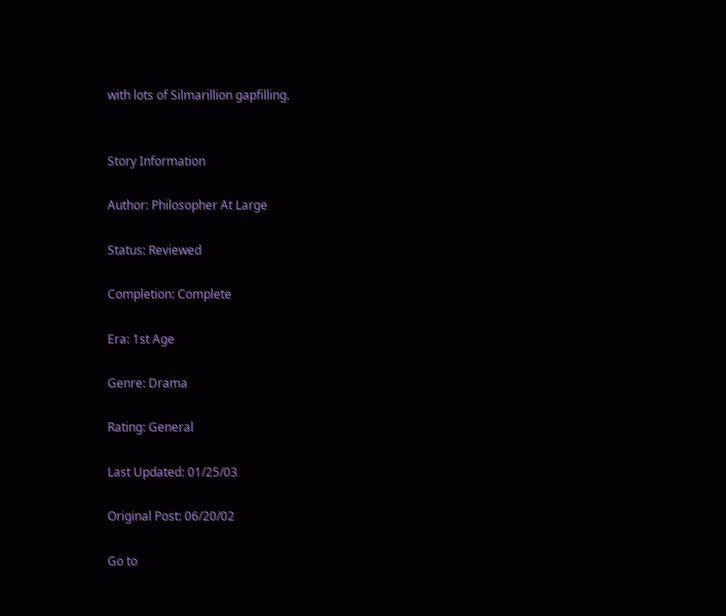with lots of Silmarillion gapfilling.


Story Information

Author: Philosopher At Large

Status: Reviewed

Completion: Complete

Era: 1st Age

Genre: Drama

Rating: General

Last Updated: 01/25/03

Original Post: 06/20/02

Go to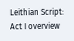Leithian Script: Act I overview